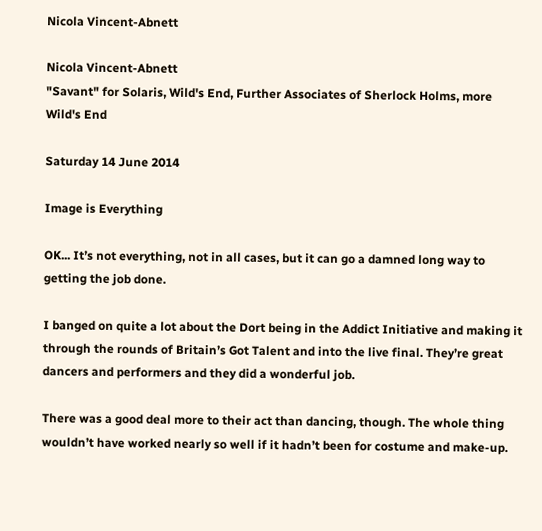Nicola Vincent-Abnett

Nicola Vincent-Abnett
"Savant" for Solaris, Wild's End, Further Associates of Sherlock Holms, more Wild's End

Saturday 14 June 2014

Image is Everything

OK... It’s not everything, not in all cases, but it can go a damned long way to getting the job done.

I banged on quite a lot about the Dort being in the Addict Initiative and making it through the rounds of Britain’s Got Talent and into the live final. They’re great dancers and performers and they did a wonderful job.

There was a good deal more to their act than dancing, though. The whole thing wouldn’t have worked nearly so well if it hadn’t been for costume and make-up.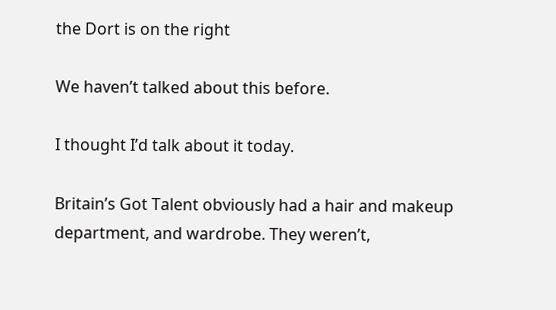the Dort is on the right

We haven’t talked about this before.

I thought I’d talk about it today.

Britain’s Got Talent obviously had a hair and makeup department, and wardrobe. They weren’t,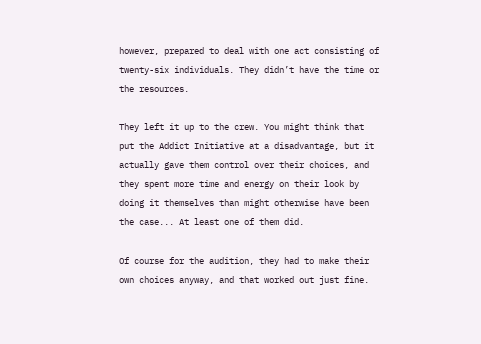however, prepared to deal with one act consisting of twenty-six individuals. They didn’t have the time or the resources.

They left it up to the crew. You might think that put the Addict Initiative at a disadvantage, but it actually gave them control over their choices, and they spent more time and energy on their look by doing it themselves than might otherwise have been the case... At least one of them did.

Of course for the audition, they had to make their own choices anyway, and that worked out just fine.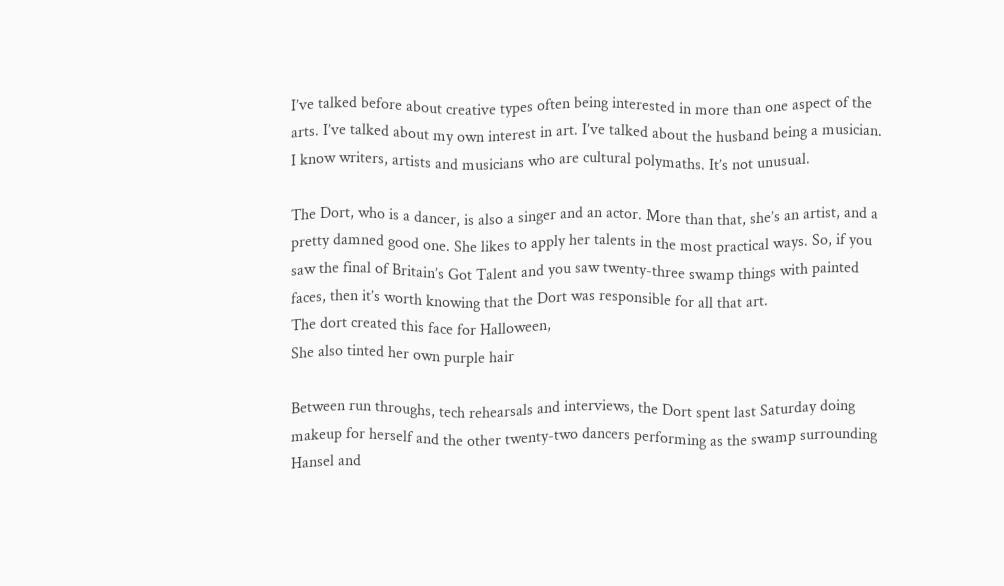I’ve talked before about creative types often being interested in more than one aspect of the arts. I’ve talked about my own interest in art. I’ve talked about the husband being a musician. I know writers, artists and musicians who are cultural polymaths. It’s not unusual.

The Dort, who is a dancer, is also a singer and an actor. More than that, she’s an artist, and a pretty damned good one. She likes to apply her talents in the most practical ways. So, if you saw the final of Britain’s Got Talent and you saw twenty-three swamp things with painted faces, then it’s worth knowing that the Dort was responsible for all that art.
The dort created this face for Halloween,
She also tinted her own purple hair

Between run throughs, tech rehearsals and interviews, the Dort spent last Saturday doing makeup for herself and the other twenty-two dancers performing as the swamp surrounding Hansel and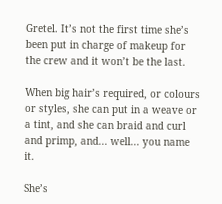Gretel. It’s not the first time she’s been put in charge of makeup for the crew and it won’t be the last.

When big hair’s required, or colours or styles, she can put in a weave or a tint, and she can braid and curl and primp, and... well... you name it.

She’s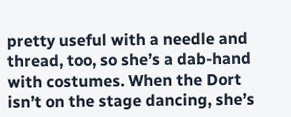pretty useful with a needle and thread, too, so she’s a dab-hand with costumes. When the Dort isn’t on the stage dancing, she’s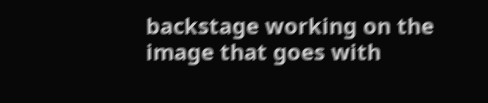backstage working on the image that goes with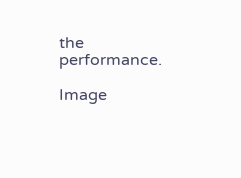the performance.

Image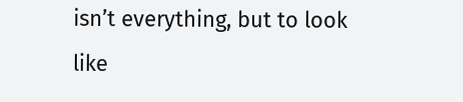isn’t everything, but to look like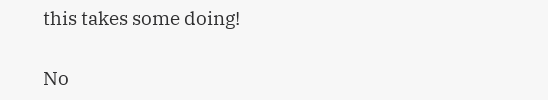this takes some doing!

No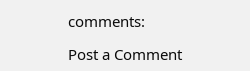comments:

Post a Comment